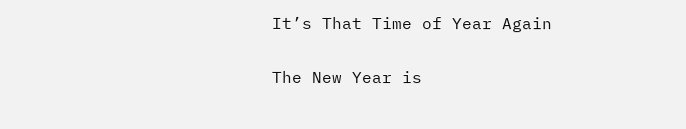It’s That Time of Year Again

The New Year is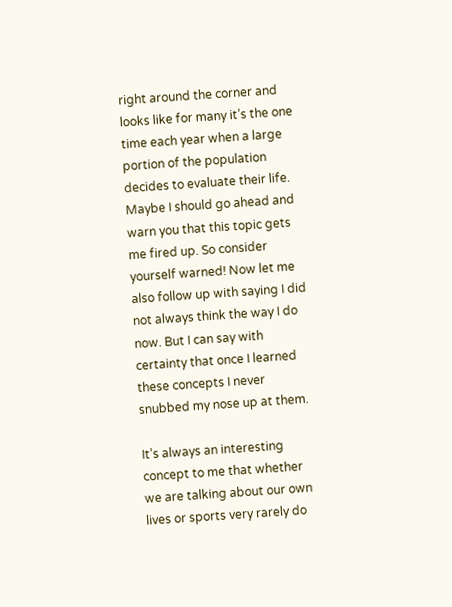right around the corner and looks like for many it’s the one time each year when a large portion of the population decides to evaluate their life. Maybe I should go ahead and warn you that this topic gets me fired up. So consider yourself warned! Now let me also follow up with saying I did not always think the way I do now. But I can say with certainty that once I learned these concepts I never snubbed my nose up at them.

It’s always an interesting concept to me that whether we are talking about our own lives or sports very rarely do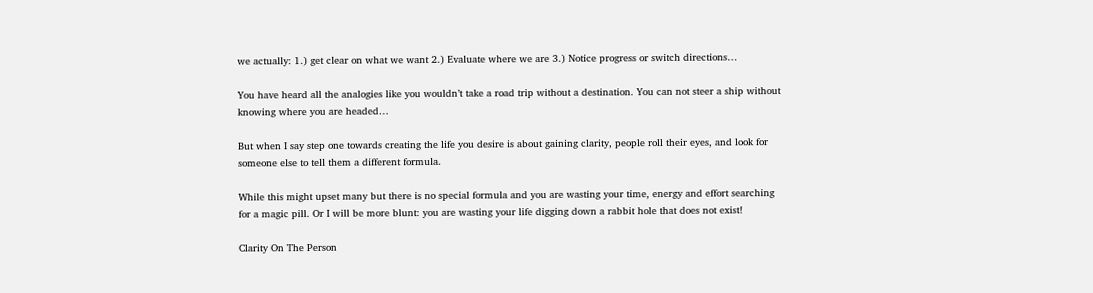we actually: 1.) get clear on what we want 2.) Evaluate where we are 3.) Notice progress or switch directions…

You have heard all the analogies like you wouldn’t take a road trip without a destination. You can not steer a ship without knowing where you are headed…

But when I say step one towards creating the life you desire is about gaining clarity, people roll their eyes, and look for someone else to tell them a different formula.

While this might upset many but there is no special formula and you are wasting your time, energy and effort searching for a magic pill. Or I will be more blunt: you are wasting your life digging down a rabbit hole that does not exist!

Clarity On The Person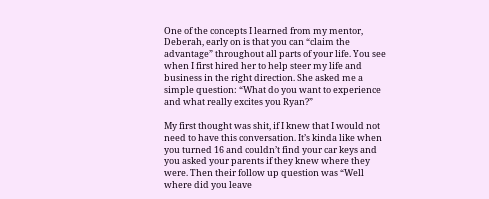One of the concepts I learned from my mentor, Deberah, early on is that you can “claim the advantage” throughout all parts of your life. You see when I first hired her to help steer my life and business in the right direction. She asked me a simple question: “What do you want to experience and what really excites you Ryan?”

My first thought was shit, if I knew that I would not need to have this conversation. It’s kinda like when you turned 16 and couldn’t find your car keys and you asked your parents if they knew where they were. Then their follow up question was “Well where did you leave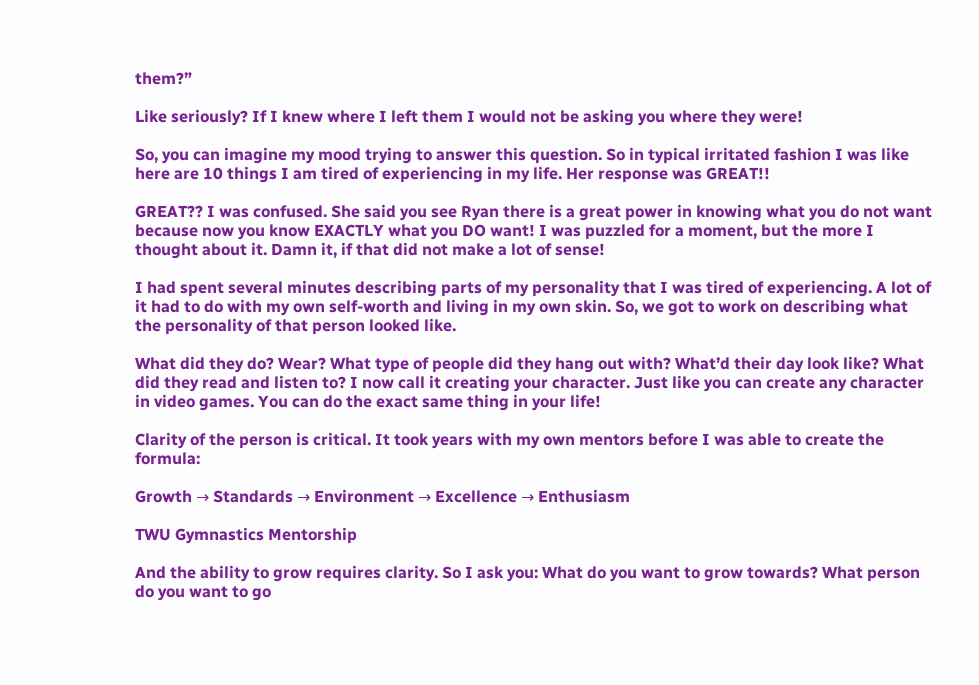them?”

Like seriously? If I knew where I left them I would not be asking you where they were!

So, you can imagine my mood trying to answer this question. So in typical irritated fashion I was like here are 10 things I am tired of experiencing in my life. Her response was GREAT!!

GREAT?? I was confused. She said you see Ryan there is a great power in knowing what you do not want because now you know EXACTLY what you DO want! I was puzzled for a moment, but the more I thought about it. Damn it, if that did not make a lot of sense!

I had spent several minutes describing parts of my personality that I was tired of experiencing. A lot of it had to do with my own self-worth and living in my own skin. So, we got to work on describing what the personality of that person looked like.

What did they do? Wear? What type of people did they hang out with? What’d their day look like? What did they read and listen to? I now call it creating your character. Just like you can create any character in video games. You can do the exact same thing in your life!

Clarity of the person is critical. It took years with my own mentors before I was able to create the formula:

Growth → Standards → Environment → Excellence → Enthusiasm

TWU Gymnastics Mentorship

And the ability to grow requires clarity. So I ask you: What do you want to grow towards? What person do you want to go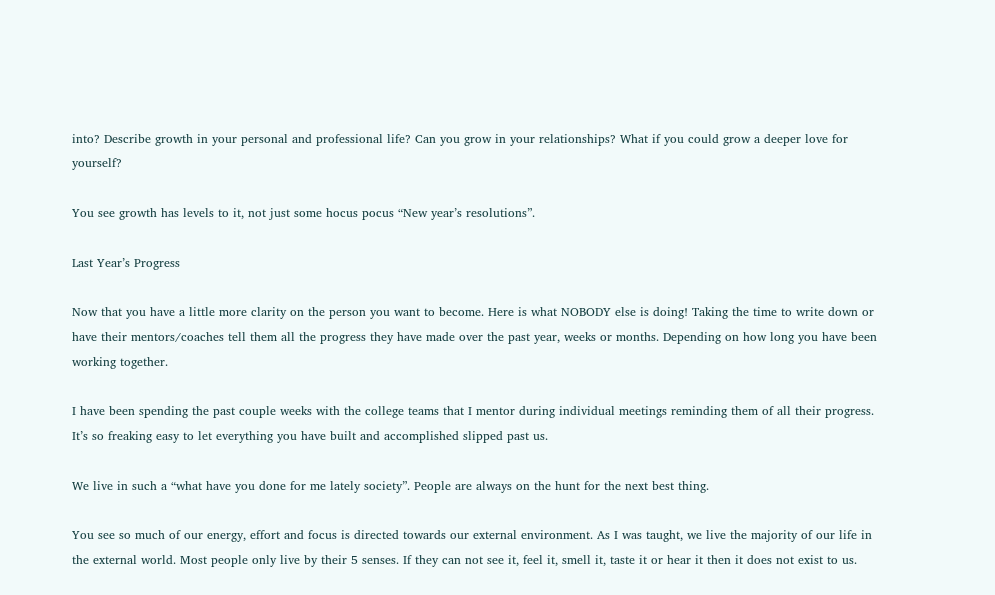into? Describe growth in your personal and professional life? Can you grow in your relationships? What if you could grow a deeper love for yourself?

You see growth has levels to it, not just some hocus pocus “New year’s resolutions”.

Last Year’s Progress

Now that you have a little more clarity on the person you want to become. Here is what NOBODY else is doing! Taking the time to write down or have their mentors/coaches tell them all the progress they have made over the past year, weeks or months. Depending on how long you have been working together.

I have been spending the past couple weeks with the college teams that I mentor during individual meetings reminding them of all their progress. It’s so freaking easy to let everything you have built and accomplished slipped past us.

We live in such a “what have you done for me lately society”. People are always on the hunt for the next best thing.

You see so much of our energy, effort and focus is directed towards our external environment. As I was taught, we live the majority of our life in the external world. Most people only live by their 5 senses. If they can not see it, feel it, smell it, taste it or hear it then it does not exist to us.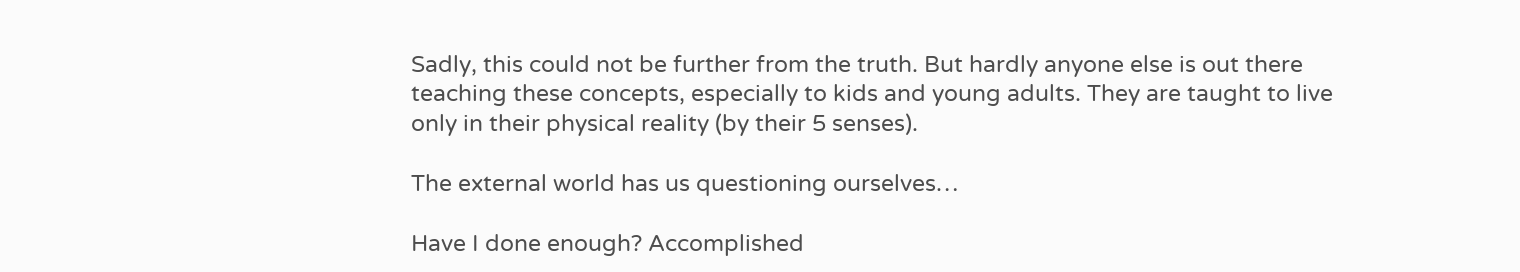Sadly, this could not be further from the truth. But hardly anyone else is out there teaching these concepts, especially to kids and young adults. They are taught to live only in their physical reality (by their 5 senses).

The external world has us questioning ourselves…

Have I done enough? Accomplished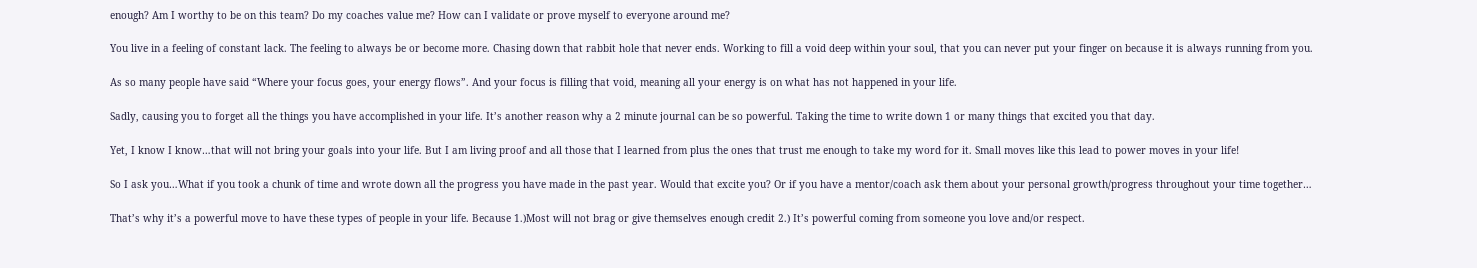enough? Am I worthy to be on this team? Do my coaches value me? How can I validate or prove myself to everyone around me?

You live in a feeling of constant lack. The feeling to always be or become more. Chasing down that rabbit hole that never ends. Working to fill a void deep within your soul, that you can never put your finger on because it is always running from you.

As so many people have said “Where your focus goes, your energy flows”. And your focus is filling that void, meaning all your energy is on what has not happened in your life.

Sadly, causing you to forget all the things you have accomplished in your life. It’s another reason why a 2 minute journal can be so powerful. Taking the time to write down 1 or many things that excited you that day.

Yet, I know I know…that will not bring your goals into your life. But I am living proof and all those that I learned from plus the ones that trust me enough to take my word for it. Small moves like this lead to power moves in your life!

So I ask you…What if you took a chunk of time and wrote down all the progress you have made in the past year. Would that excite you? Or if you have a mentor/coach ask them about your personal growth/progress throughout your time together…

That’s why it’s a powerful move to have these types of people in your life. Because 1.)Most will not brag or give themselves enough credit 2.) It’s powerful coming from someone you love and/or respect.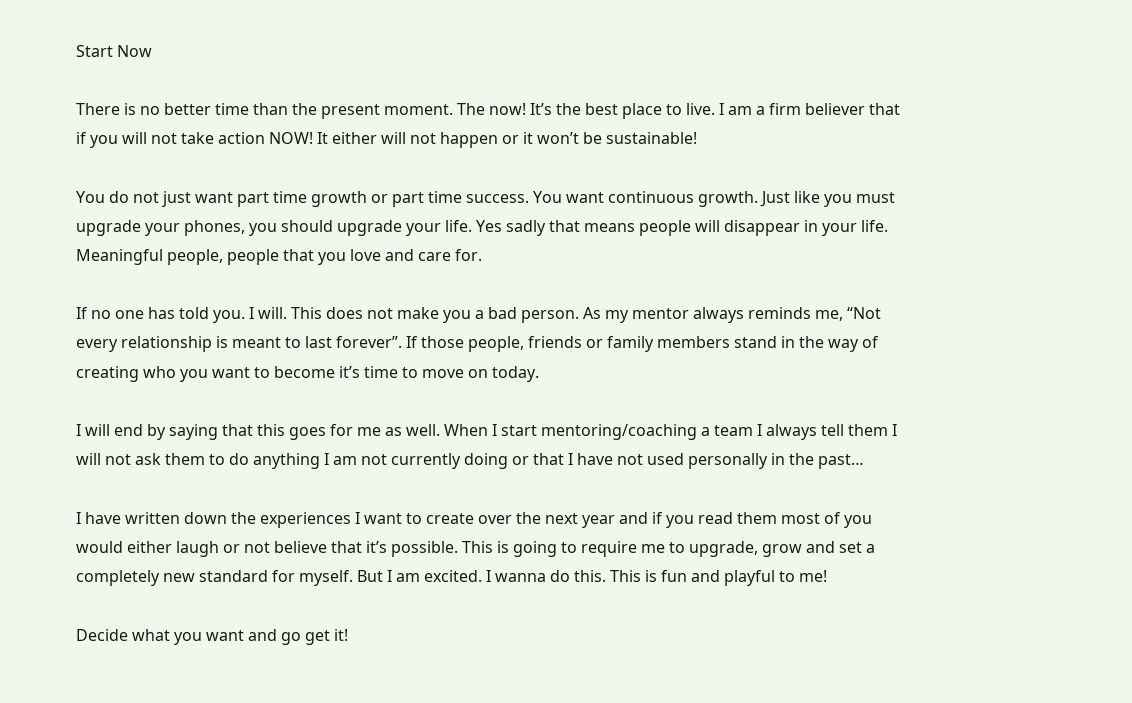Start Now

There is no better time than the present moment. The now! It’s the best place to live. I am a firm believer that if you will not take action NOW! It either will not happen or it won’t be sustainable!

You do not just want part time growth or part time success. You want continuous growth. Just like you must upgrade your phones, you should upgrade your life. Yes sadly that means people will disappear in your life. Meaningful people, people that you love and care for.

If no one has told you. I will. This does not make you a bad person. As my mentor always reminds me, “Not every relationship is meant to last forever”. If those people, friends or family members stand in the way of creating who you want to become it’s time to move on today.

I will end by saying that this goes for me as well. When I start mentoring/coaching a team I always tell them I will not ask them to do anything I am not currently doing or that I have not used personally in the past…

I have written down the experiences I want to create over the next year and if you read them most of you would either laugh or not believe that it’s possible. This is going to require me to upgrade, grow and set a completely new standard for myself. But I am excited. I wanna do this. This is fun and playful to me!

Decide what you want and go get it!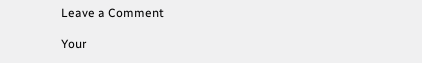Leave a Comment

Your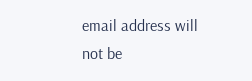email address will not be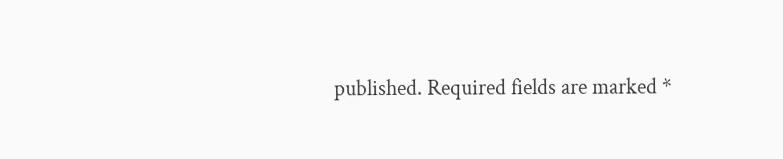published. Required fields are marked *